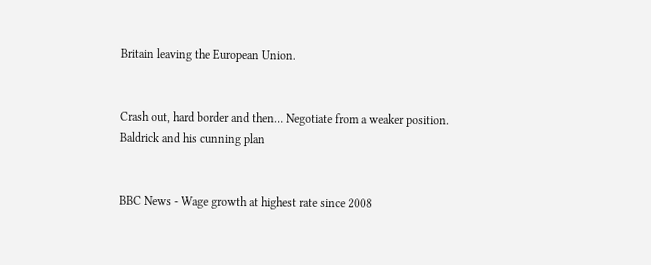Britain leaving the European Union.


Crash out, hard border and then… Negotiate from a weaker position.
Baldrick and his cunning plan


BBC News - Wage growth at highest rate since 2008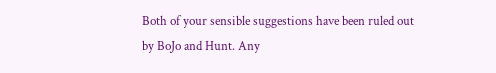Both of your sensible suggestions have been ruled out by BoJo and Hunt. Any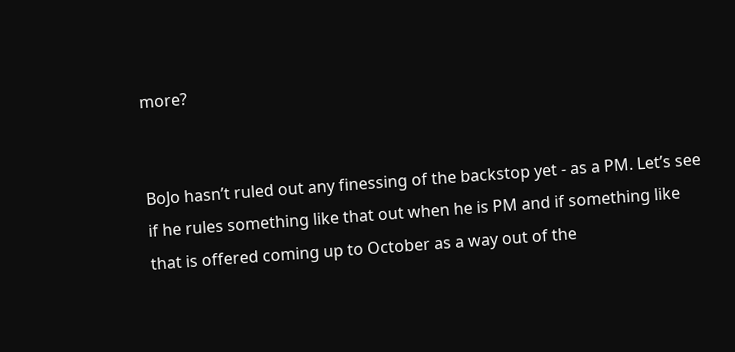more?


BoJo hasn’t ruled out any finessing of the backstop yet - as a PM. Let’s see if he rules something like that out when he is PM and if something like that is offered coming up to October as a way out of the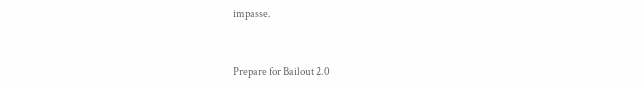impasse.


Prepare for Bailout 2.0